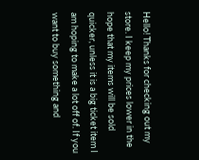Hello! Thanks for checking out my store. I keep my prices lower in the hope that my items will be sold quicker, unless it is a big ticket item I am hoping to make a lot off of. If you want to buy something and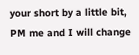your short by a little bit, PM me and I will change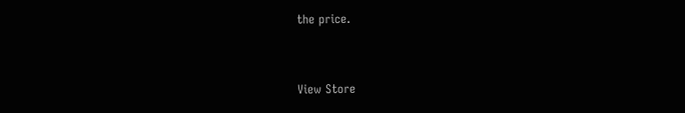the price.


View Store